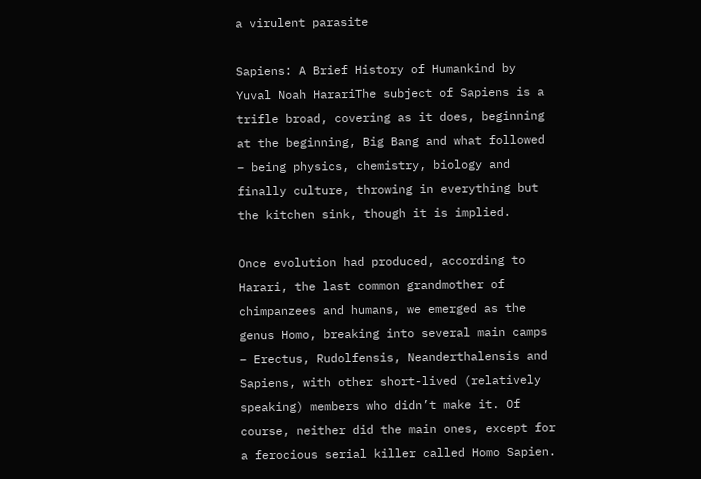a virulent parasite

Sapiens: A Brief History of Humankind by Yuval Noah HarariThe subject of Sapiens is a trifle broad, covering as it does, beginning at the beginning, Big Bang and what followed – being physics, chemistry, biology and finally culture, throwing in everything but the kitchen sink, though it is implied.

Once evolution had produced, according to Harari, the last common grandmother of chimpanzees and humans, we emerged as the genus Homo, breaking into several main camps – Erectus, Rudolfensis, Neanderthalensis and Sapiens, with other short-lived (relatively speaking) members who didn’t make it. Of course, neither did the main ones, except for a ferocious serial killer called Homo Sapien.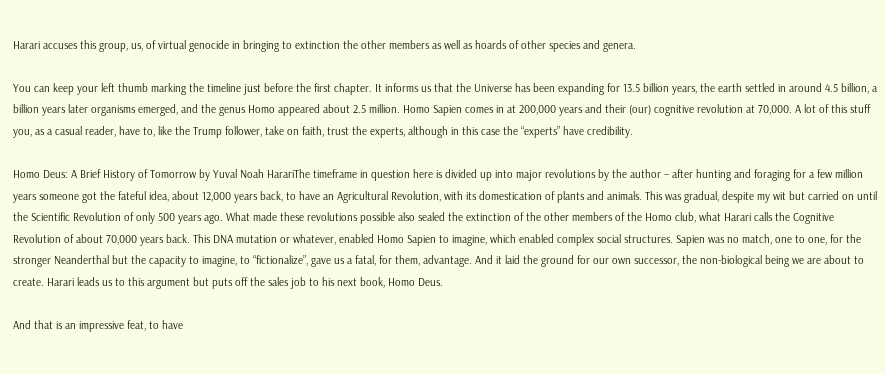Harari accuses this group, us, of virtual genocide in bringing to extinction the other members as well as hoards of other species and genera.

You can keep your left thumb marking the timeline just before the first chapter. It informs us that the Universe has been expanding for 13.5 billion years, the earth settled in around 4.5 billion, a billion years later organisms emerged, and the genus Homo appeared about 2.5 million. Homo Sapien comes in at 200,000 years and their (our) cognitive revolution at 70,000. A lot of this stuff you, as a casual reader, have to, like the Trump follower, take on faith, trust the experts, although in this case the “experts” have credibility.

Homo Deus: A Brief History of Tomorrow by Yuval Noah HarariThe timeframe in question here is divided up into major revolutions by the author – after hunting and foraging for a few million years someone got the fateful idea, about 12,000 years back, to have an Agricultural Revolution, with its domestication of plants and animals. This was gradual, despite my wit but carried on until the Scientific Revolution of only 500 years ago. What made these revolutions possible also sealed the extinction of the other members of the Homo club, what Harari calls the Cognitive Revolution of about 70,000 years back. This DNA mutation or whatever, enabled Homo Sapien to imagine, which enabled complex social structures. Sapien was no match, one to one, for the stronger Neanderthal but the capacity to imagine, to “fictionalize”, gave us a fatal, for them, advantage. And it laid the ground for our own successor, the non-biological being we are about to create. Harari leads us to this argument but puts off the sales job to his next book, Homo Deus.

And that is an impressive feat, to have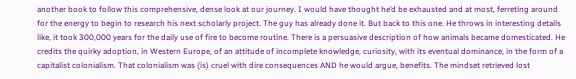another book to follow this comprehensive, dense look at our journey. I would have thought he’d be exhausted and at most, ferreting around for the energy to begin to research his next scholarly project. The guy has already done it. But back to this one. He throws in interesting details like, it took 300,000 years for the daily use of fire to become routine. There is a persuasive description of how animals became domesticated. He credits the quirky adoption, in Western Europe, of an attitude of incomplete knowledge, curiosity, with its eventual dominance, in the form of a capitalist colonialism. That colonialism was (is) cruel with dire consequences AND he would argue, benefits. The mindset retrieved lost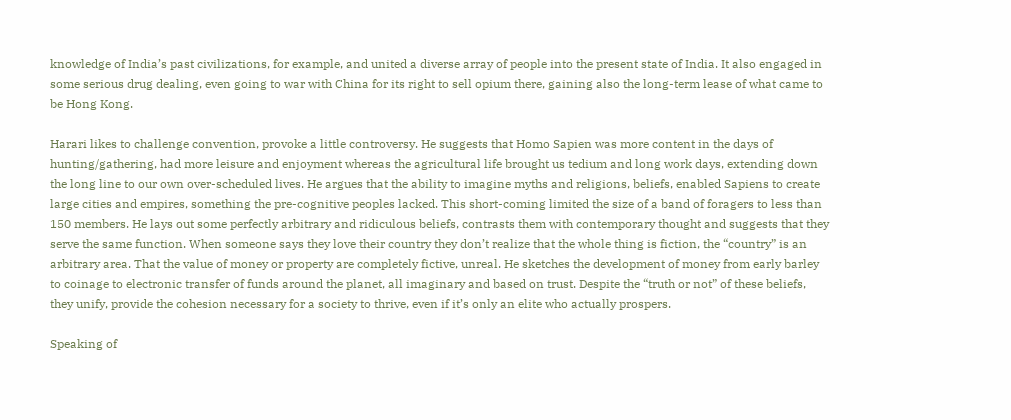knowledge of India’s past civilizations, for example, and united a diverse array of people into the present state of India. It also engaged in some serious drug dealing, even going to war with China for its right to sell opium there, gaining also the long-term lease of what came to be Hong Kong.

Harari likes to challenge convention, provoke a little controversy. He suggests that Homo Sapien was more content in the days of hunting/gathering, had more leisure and enjoyment whereas the agricultural life brought us tedium and long work days, extending down the long line to our own over-scheduled lives. He argues that the ability to imagine myths and religions, beliefs, enabled Sapiens to create large cities and empires, something the pre-cognitive peoples lacked. This short-coming limited the size of a band of foragers to less than 150 members. He lays out some perfectly arbitrary and ridiculous beliefs, contrasts them with contemporary thought and suggests that they serve the same function. When someone says they love their country they don’t realize that the whole thing is fiction, the “country” is an arbitrary area. That the value of money or property are completely fictive, unreal. He sketches the development of money from early barley to coinage to electronic transfer of funds around the planet, all imaginary and based on trust. Despite the “truth or not” of these beliefs, they unify, provide the cohesion necessary for a society to thrive, even if it’s only an elite who actually prospers.

Speaking of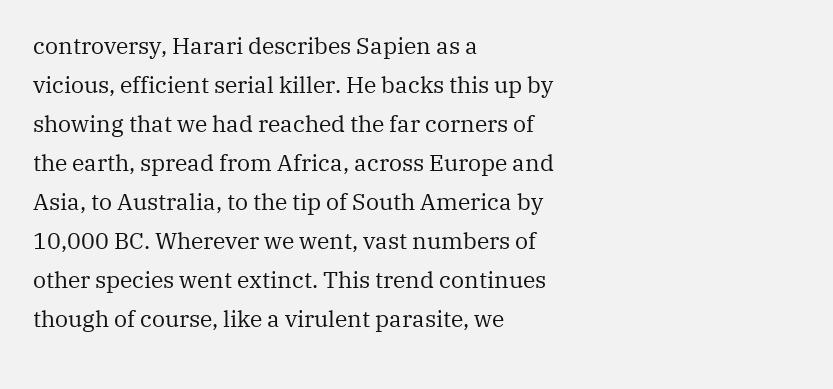controversy, Harari describes Sapien as a vicious, efficient serial killer. He backs this up by showing that we had reached the far corners of the earth, spread from Africa, across Europe and Asia, to Australia, to the tip of South America by 10,000 BC. Wherever we went, vast numbers of other species went extinct. This trend continues though of course, like a virulent parasite, we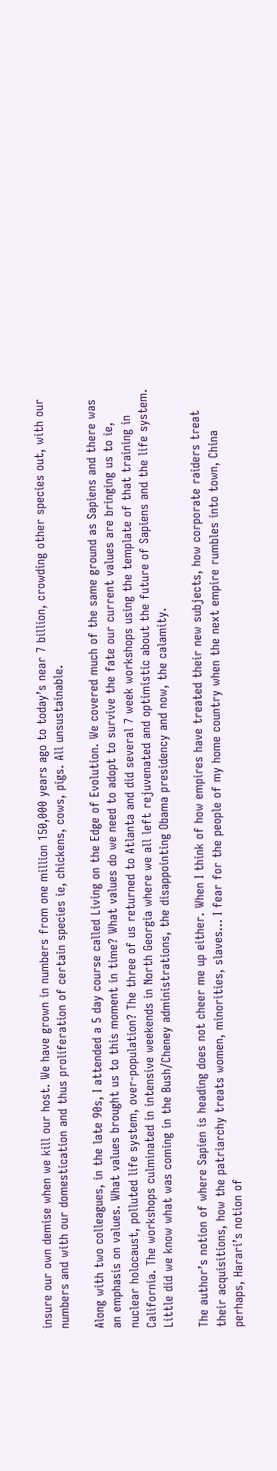insure our own demise when we kill our host. We have grown in numbers from one million 150,000 years ago to today’s near 7 billion, crowding other species out, with our numbers and with our domestication and thus proliferation of certain species ie, chickens, cows, pigs. All unsustainable.

Along with two colleagues, in the late 90s, I attended a 5 day course called Living on the Edge of Evolution. We covered much of the same ground as Sapiens and there was an emphasis on values. What values brought us to this moment in time? What values do we need to adopt to survive the fate our current values are bringing us to ie, nuclear holocaust, polluted life system, over-population? The three of us returned to Atlanta and did several 7 week workshops using the template of that training in California. The workshops culminated in intensive weekends in North Georgia where we all left rejuvenated and optimistic about the future of Sapiens and the life system. Little did we know what was coming in the Bush/Cheney administrations, the disappointing Obama presidency and now, the calamity.

The author’s notion of where Sapien is heading does not cheer me up either. When I think of how empires have treated their new subjects, how corporate raiders treat their acquisitions, how the patriarchy treats women, minorities, slaves… I fear for the people of my home country when the next empire rumbles into town, China perhaps, Harari’s notion of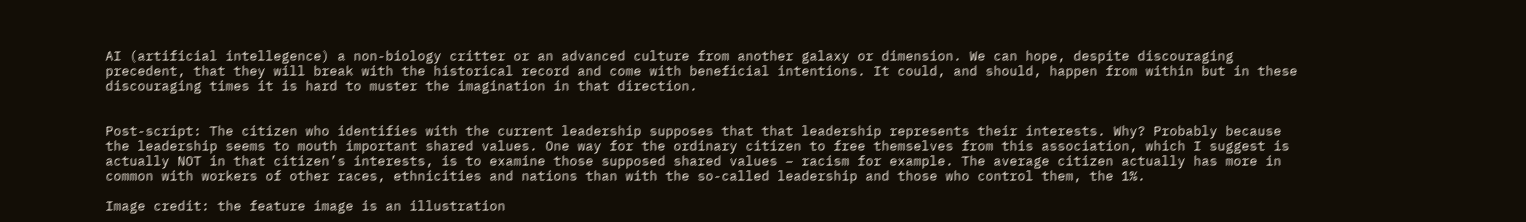AI (artificial intellegence) a non-biology critter or an advanced culture from another galaxy or dimension. We can hope, despite discouraging precedent, that they will break with the historical record and come with beneficial intentions. It could, and should, happen from within but in these discouraging times it is hard to muster the imagination in that direction.


Post-script: The citizen who identifies with the current leadership supposes that that leadership represents their interests. Why? Probably because the leadership seems to mouth important shared values. One way for the ordinary citizen to free themselves from this association, which I suggest is actually NOT in that citizen’s interests, is to examine those supposed shared values – racism for example. The average citizen actually has more in common with workers of other races, ethnicities and nations than with the so-called leadership and those who control them, the 1%.

Image credit: the feature image is an illustration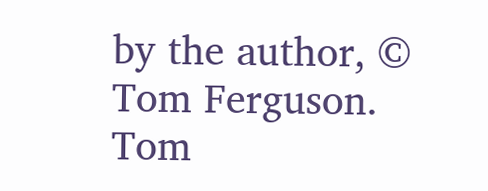by the author, © Tom Ferguson.
Tom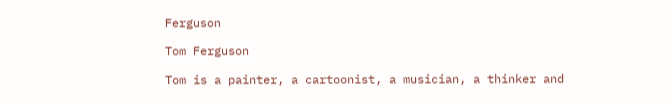Ferguson

Tom Ferguson

Tom is a painter, a cartoonist, a musician, a thinker and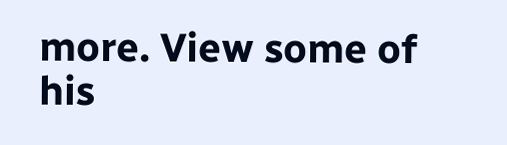more. View some of his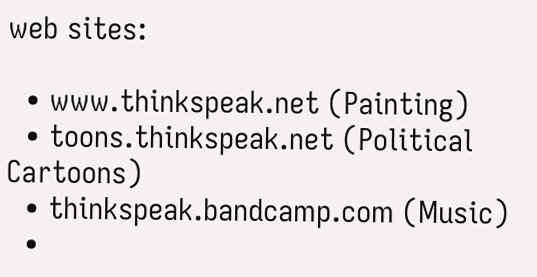web sites:

  • www.thinkspeak.net (Painting)
  • toons.thinkspeak.net (Political Cartoons)
  • thinkspeak.bandcamp.com (Music)
  •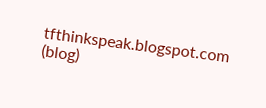tfthinkspeak.blogspot.com (blog)